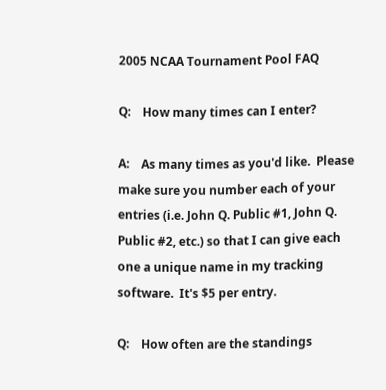2005 NCAA Tournament Pool FAQ

Q:    How many times can I enter?

A:    As many times as you'd like.  Please make sure you number each of your entries (i.e. John Q. Public #1, John Q. Public #2, etc.) so that I can give each one a unique name in my tracking software.  It's $5 per entry.

Q:    How often are the standings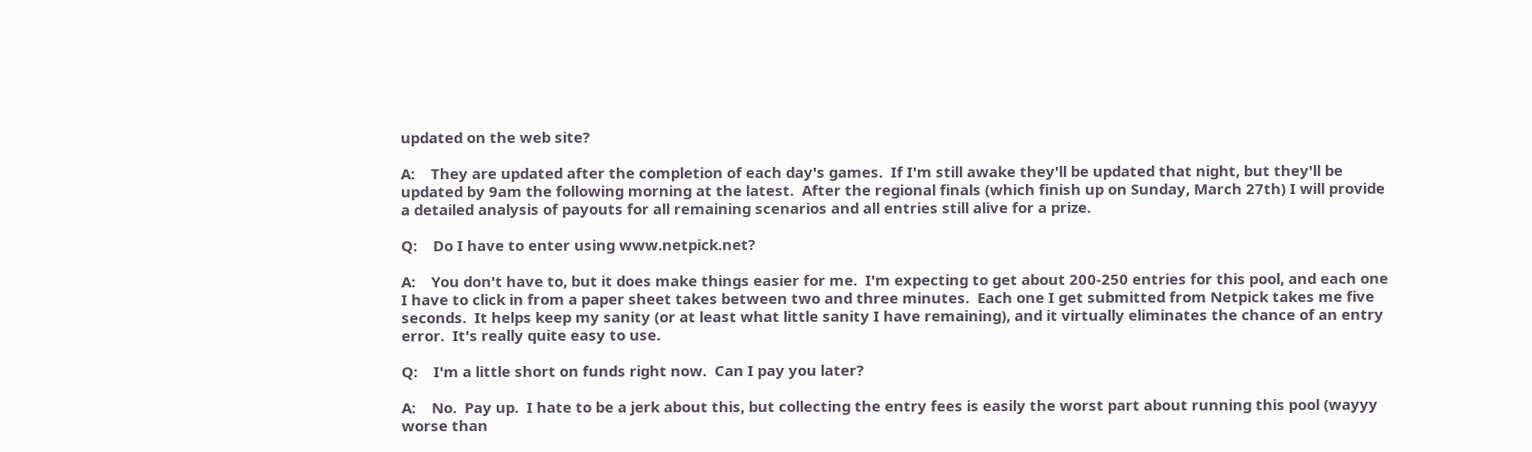updated on the web site?

A:    They are updated after the completion of each day's games.  If I'm still awake they'll be updated that night, but they'll be updated by 9am the following morning at the latest.  After the regional finals (which finish up on Sunday, March 27th) I will provide a detailed analysis of payouts for all remaining scenarios and all entries still alive for a prize.

Q:    Do I have to enter using www.netpick.net?

A:    You don't have to, but it does make things easier for me.  I'm expecting to get about 200-250 entries for this pool, and each one I have to click in from a paper sheet takes between two and three minutes.  Each one I get submitted from Netpick takes me five seconds.  It helps keep my sanity (or at least what little sanity I have remaining), and it virtually eliminates the chance of an entry error.  It's really quite easy to use.

Q:    I'm a little short on funds right now.  Can I pay you later?

A:    No.  Pay up.  I hate to be a jerk about this, but collecting the entry fees is easily the worst part about running this pool (wayyy worse than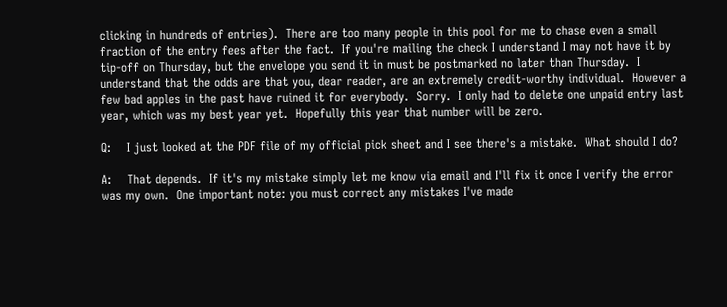clicking in hundreds of entries).  There are too many people in this pool for me to chase even a small fraction of the entry fees after the fact.  If you're mailing the check I understand I may not have it by tip-off on Thursday, but the envelope you send it in must be postmarked no later than Thursday.  I understand that the odds are that you, dear reader, are an extremely credit-worthy individual.  However a few bad apples in the past have ruined it for everybody.  Sorry.  I only had to delete one unpaid entry last year, which was my best year yet.  Hopefully this year that number will be zero.

Q:    I just looked at the PDF file of my official pick sheet and I see there's a mistake.  What should I do?

A:    That depends.  If it's my mistake simply let me know via email and I'll fix it once I verify the error was my own.  One important note: you must correct any mistakes I've made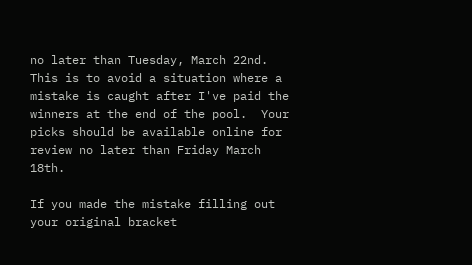no later than Tuesday, March 22nd.  This is to avoid a situation where a mistake is caught after I've paid the winners at the end of the pool.  Your picks should be available online for review no later than Friday March 18th.

If you made the mistake filling out your original bracket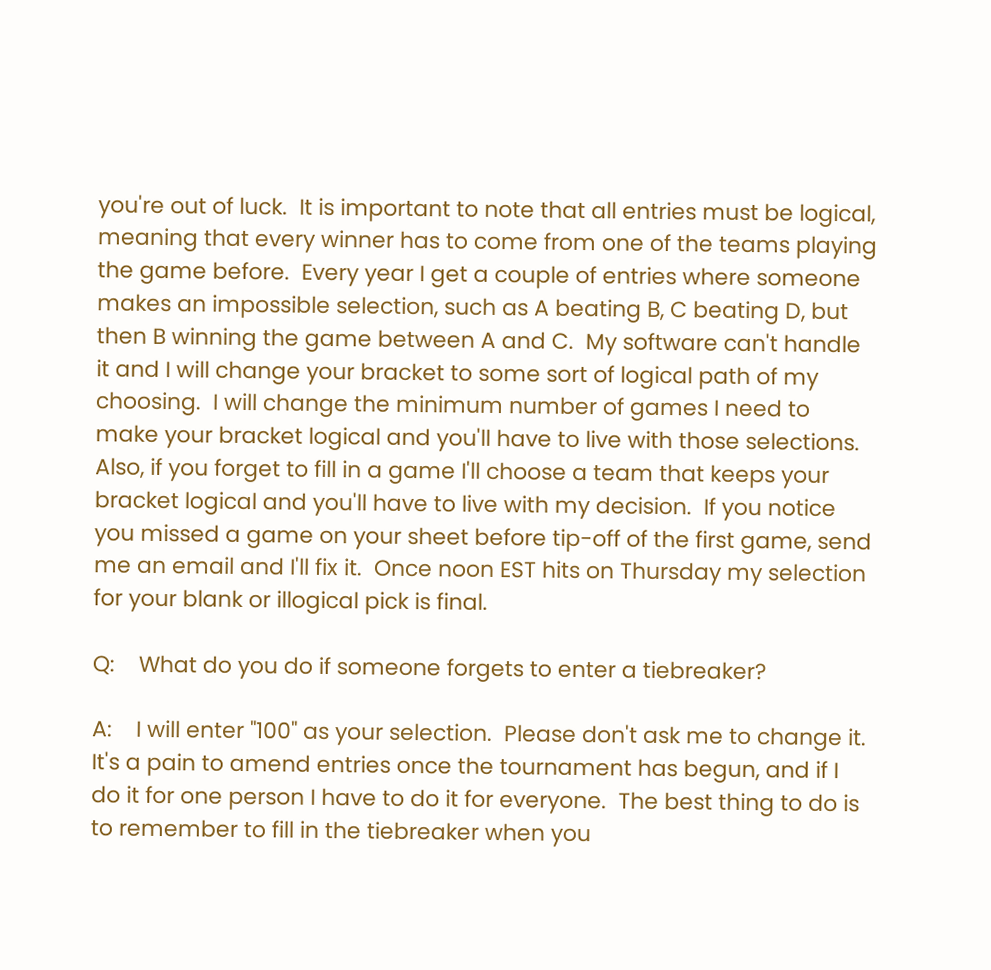you're out of luck.  It is important to note that all entries must be logical, meaning that every winner has to come from one of the teams playing the game before.  Every year I get a couple of entries where someone makes an impossible selection, such as A beating B, C beating D, but then B winning the game between A and C.  My software can't handle it and I will change your bracket to some sort of logical path of my choosing.  I will change the minimum number of games I need to make your bracket logical and you'll have to live with those selections.  Also, if you forget to fill in a game I'll choose a team that keeps your bracket logical and you'll have to live with my decision.  If you notice you missed a game on your sheet before tip-off of the first game, send me an email and I'll fix it.  Once noon EST hits on Thursday my selection for your blank or illogical pick is final.

Q:    What do you do if someone forgets to enter a tiebreaker?

A:    I will enter "100" as your selection.  Please don't ask me to change it.  It's a pain to amend entries once the tournament has begun, and if I do it for one person I have to do it for everyone.  The best thing to do is to remember to fill in the tiebreaker when you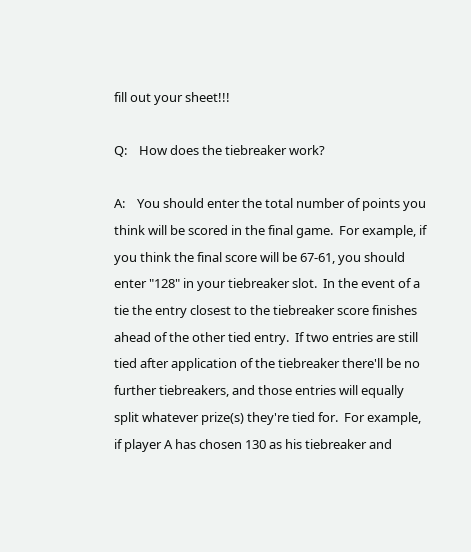fill out your sheet!!!

Q:    How does the tiebreaker work?

A:    You should enter the total number of points you think will be scored in the final game.  For example, if you think the final score will be 67-61, you should enter "128" in your tiebreaker slot.  In the event of a tie the entry closest to the tiebreaker score finishes ahead of the other tied entry.  If two entries are still tied after application of the tiebreaker there'll be no further tiebreakers, and those entries will equally split whatever prize(s) they're tied for.  For example, if player A has chosen 130 as his tiebreaker and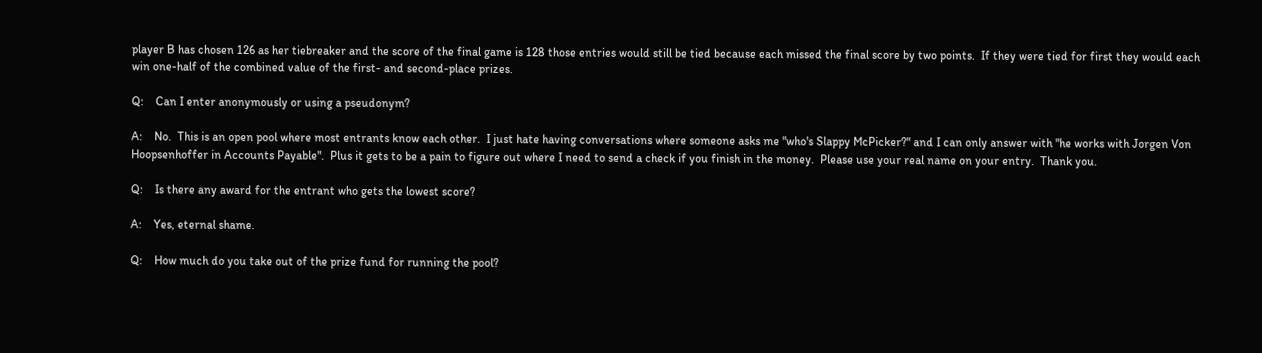player B has chosen 126 as her tiebreaker and the score of the final game is 128 those entries would still be tied because each missed the final score by two points.  If they were tied for first they would each win one-half of the combined value of the first- and second-place prizes.

Q:    Can I enter anonymously or using a pseudonym?

A:    No.  This is an open pool where most entrants know each other.  I just hate having conversations where someone asks me "who's Slappy McPicker?" and I can only answer with "he works with Jorgen Von Hoopsenhoffer in Accounts Payable".  Plus it gets to be a pain to figure out where I need to send a check if you finish in the money.  Please use your real name on your entry.  Thank you.

Q:    Is there any award for the entrant who gets the lowest score?

A:    Yes, eternal shame.

Q:    How much do you take out of the prize fund for running the pool?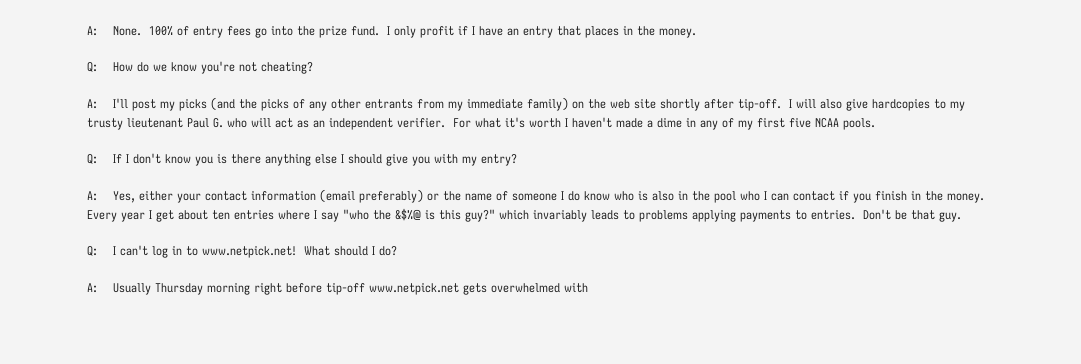A:    None.  100% of entry fees go into the prize fund.  I only profit if I have an entry that places in the money.

Q:    How do we know you're not cheating?

A:    I'll post my picks (and the picks of any other entrants from my immediate family) on the web site shortly after tip-off.  I will also give hardcopies to my trusty lieutenant Paul G. who will act as an independent verifier.  For what it's worth I haven't made a dime in any of my first five NCAA pools.

Q:    If I don't know you is there anything else I should give you with my entry?

A:    Yes, either your contact information (email preferably) or the name of someone I do know who is also in the pool who I can contact if you finish in the money.  Every year I get about ten entries where I say "who the &$%@ is this guy?" which invariably leads to problems applying payments to entries.  Don't be that guy.

Q:    I can't log in to www.netpick.net!  What should I do?

A:    Usually Thursday morning right before tip-off www.netpick.net gets overwhelmed with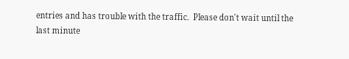entries and has trouble with the traffic.  Please don't wait until the last minute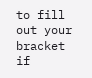to fill out your bracket if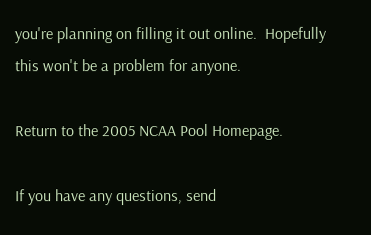you're planning on filling it out online.  Hopefully this won't be a problem for anyone.

Return to the 2005 NCAA Pool Homepage.

If you have any questions, send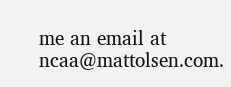me an email at ncaa@mattolsen.com.